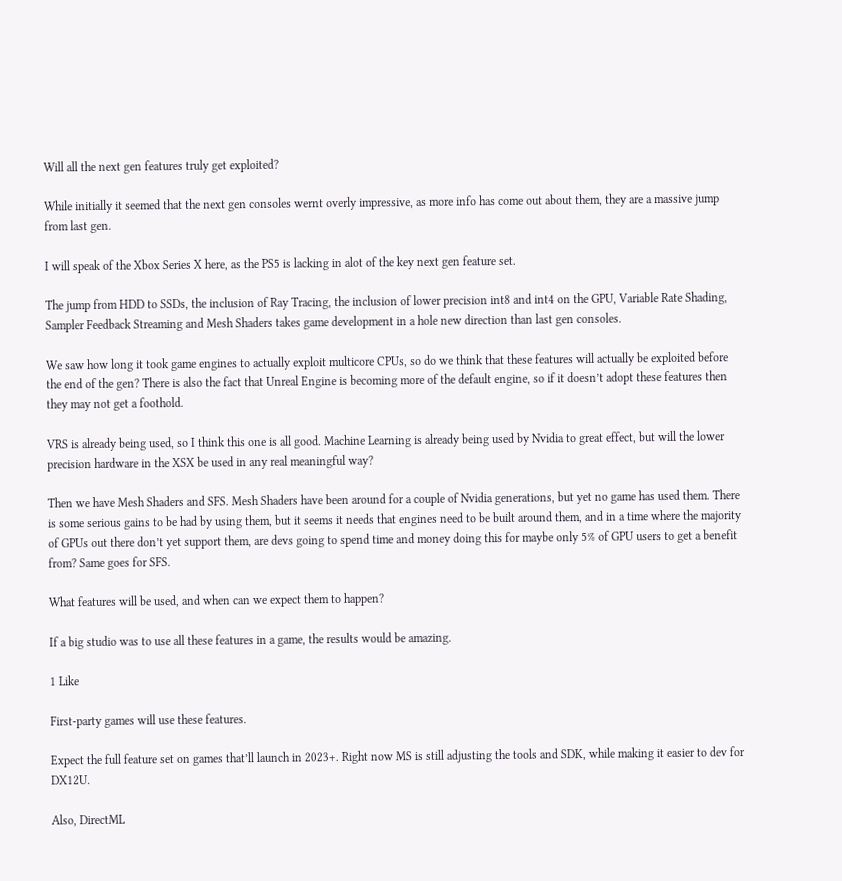Will all the next gen features truly get exploited?

While initially it seemed that the next gen consoles wernt overly impressive, as more info has come out about them, they are a massive jump from last gen.

I will speak of the Xbox Series X here, as the PS5 is lacking in alot of the key next gen feature set.

The jump from HDD to SSDs, the inclusion of Ray Tracing, the inclusion of lower precision int8 and int4 on the GPU, Variable Rate Shading, Sampler Feedback Streaming and Mesh Shaders takes game development in a hole new direction than last gen consoles.

We saw how long it took game engines to actually exploit multicore CPUs, so do we think that these features will actually be exploited before the end of the gen? There is also the fact that Unreal Engine is becoming more of the default engine, so if it doesn’t adopt these features then they may not get a foothold.

VRS is already being used, so I think this one is all good. Machine Learning is already being used by Nvidia to great effect, but will the lower precision hardware in the XSX be used in any real meaningful way?

Then we have Mesh Shaders and SFS. Mesh Shaders have been around for a couple of Nvidia generations, but yet no game has used them. There is some serious gains to be had by using them, but it seems it needs that engines need to be built around them, and in a time where the majority of GPUs out there don’t yet support them, are devs going to spend time and money doing this for maybe only 5% of GPU users to get a benefit from? Same goes for SFS.

What features will be used, and when can we expect them to happen?

If a big studio was to use all these features in a game, the results would be amazing.

1 Like

First-party games will use these features.

Expect the full feature set on games that’ll launch in 2023+. Right now MS is still adjusting the tools and SDK, while making it easier to dev for DX12U.

Also, DirectML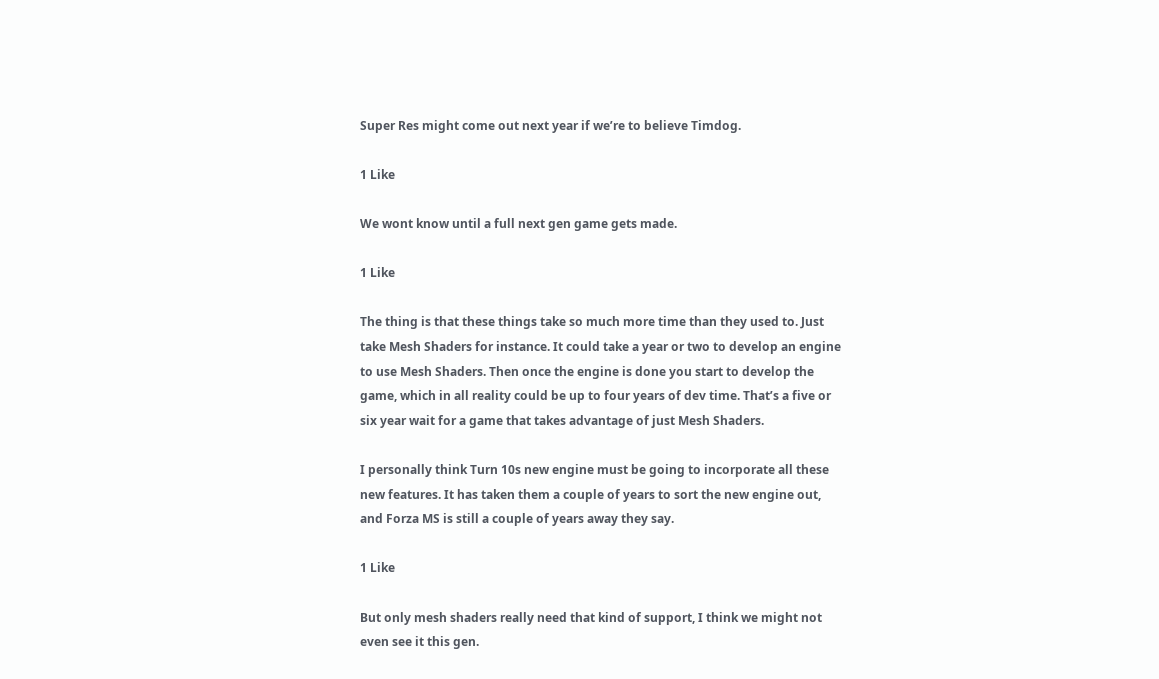Super Res might come out next year if we’re to believe Timdog.

1 Like

We wont know until a full next gen game gets made.

1 Like

The thing is that these things take so much more time than they used to. Just take Mesh Shaders for instance. It could take a year or two to develop an engine to use Mesh Shaders. Then once the engine is done you start to develop the game, which in all reality could be up to four years of dev time. That’s a five or six year wait for a game that takes advantage of just Mesh Shaders.

I personally think Turn 10s new engine must be going to incorporate all these new features. It has taken them a couple of years to sort the new engine out, and Forza MS is still a couple of years away they say.

1 Like

But only mesh shaders really need that kind of support, I think we might not even see it this gen.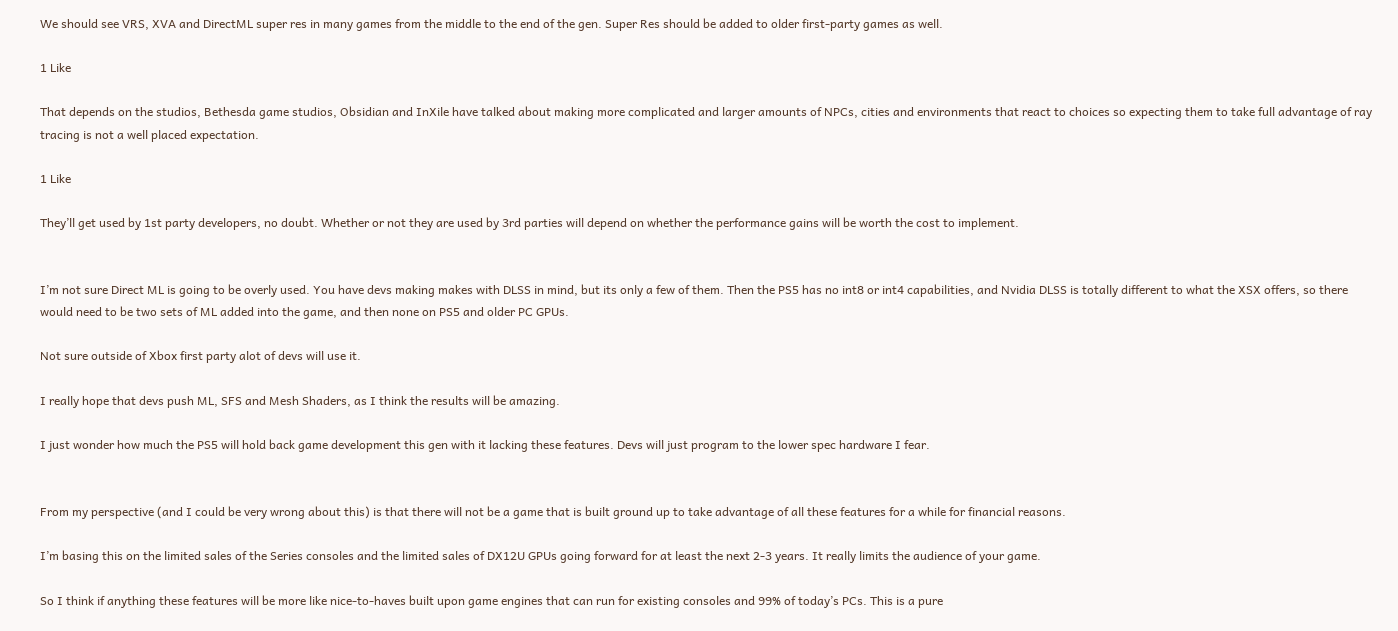We should see VRS, XVA and DirectML super res in many games from the middle to the end of the gen. Super Res should be added to older first-party games as well.

1 Like

That depends on the studios, Bethesda game studios, Obsidian and InXile have talked about making more complicated and larger amounts of NPCs, cities and environments that react to choices so expecting them to take full advantage of ray tracing is not a well placed expectation.

1 Like

They’ll get used by 1st party developers, no doubt. Whether or not they are used by 3rd parties will depend on whether the performance gains will be worth the cost to implement.


I’m not sure Direct ML is going to be overly used. You have devs making makes with DLSS in mind, but its only a few of them. Then the PS5 has no int8 or int4 capabilities, and Nvidia DLSS is totally different to what the XSX offers, so there would need to be two sets of ML added into the game, and then none on PS5 and older PC GPUs.

Not sure outside of Xbox first party alot of devs will use it.

I really hope that devs push ML, SFS and Mesh Shaders, as I think the results will be amazing.

I just wonder how much the PS5 will hold back game development this gen with it lacking these features. Devs will just program to the lower spec hardware I fear.


From my perspective (and I could be very wrong about this) is that there will not be a game that is built ground up to take advantage of all these features for a while for financial reasons.

I’m basing this on the limited sales of the Series consoles and the limited sales of DX12U GPUs going forward for at least the next 2-3 years. It really limits the audience of your game.

So I think if anything these features will be more like nice-to-haves built upon game engines that can run for existing consoles and 99% of today’s PCs. This is a pure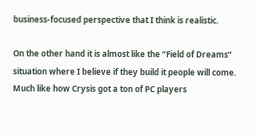business-focused perspective that I think is realistic.

On the other hand it is almost like the “Field of Dreams” situation where I believe if they build it people will come. Much like how Crysis got a ton of PC players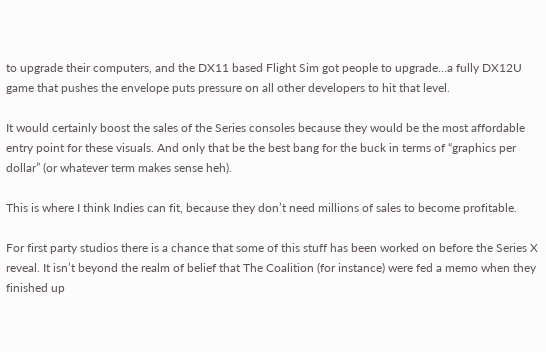to upgrade their computers, and the DX11 based Flight Sim got people to upgrade…a fully DX12U game that pushes the envelope puts pressure on all other developers to hit that level.

It would certainly boost the sales of the Series consoles because they would be the most affordable entry point for these visuals. And only that be the best bang for the buck in terms of “graphics per dollar” (or whatever term makes sense heh).

This is where I think Indies can fit, because they don’t need millions of sales to become profitable.

For first party studios there is a chance that some of this stuff has been worked on before the Series X reveal. It isn’t beyond the realm of belief that The Coalition (for instance) were fed a memo when they finished up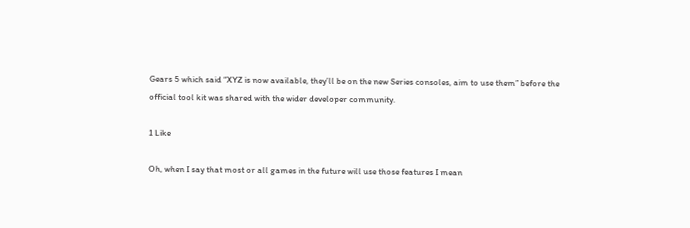Gears 5 which said “XYZ is now available, they’ll be on the new Series consoles, aim to use them” before the official tool kit was shared with the wider developer community.

1 Like

Oh, when I say that most or all games in the future will use those features I mean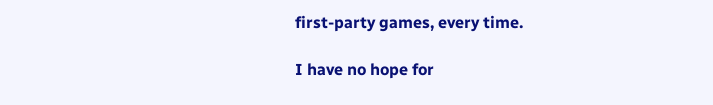first-party games, every time.

I have no hope for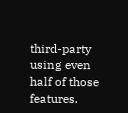third-party using even half of those features.